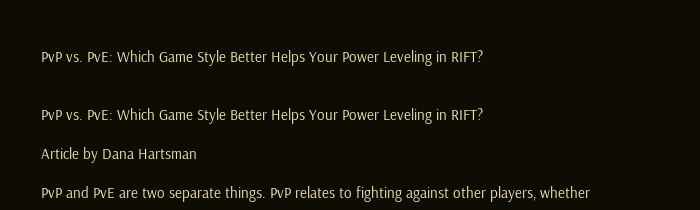PvP vs. PvE: Which Game Style Better Helps Your Power Leveling in RIFT?


PvP vs. PvE: Which Game Style Better Helps Your Power Leveling in RIFT?

Article by Dana Hartsman

PvP and PvE are two separate things. PvP relates to fighting against other players, whether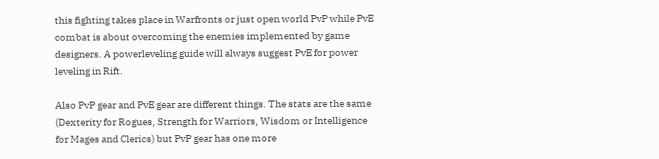this fighting takes place in Warfronts or just open world PvP while PvE combat is about overcoming the enemies implemented by game designers. A powerleveling guide will always suggest PvE for power leveling in Rift.

Also PvP gear and PvE gear are different things. The stats are the same (Dexterity for Rogues, Strength for Warriors, Wisdom or Intelligence for Mages and Clerics) but PvP gear has one more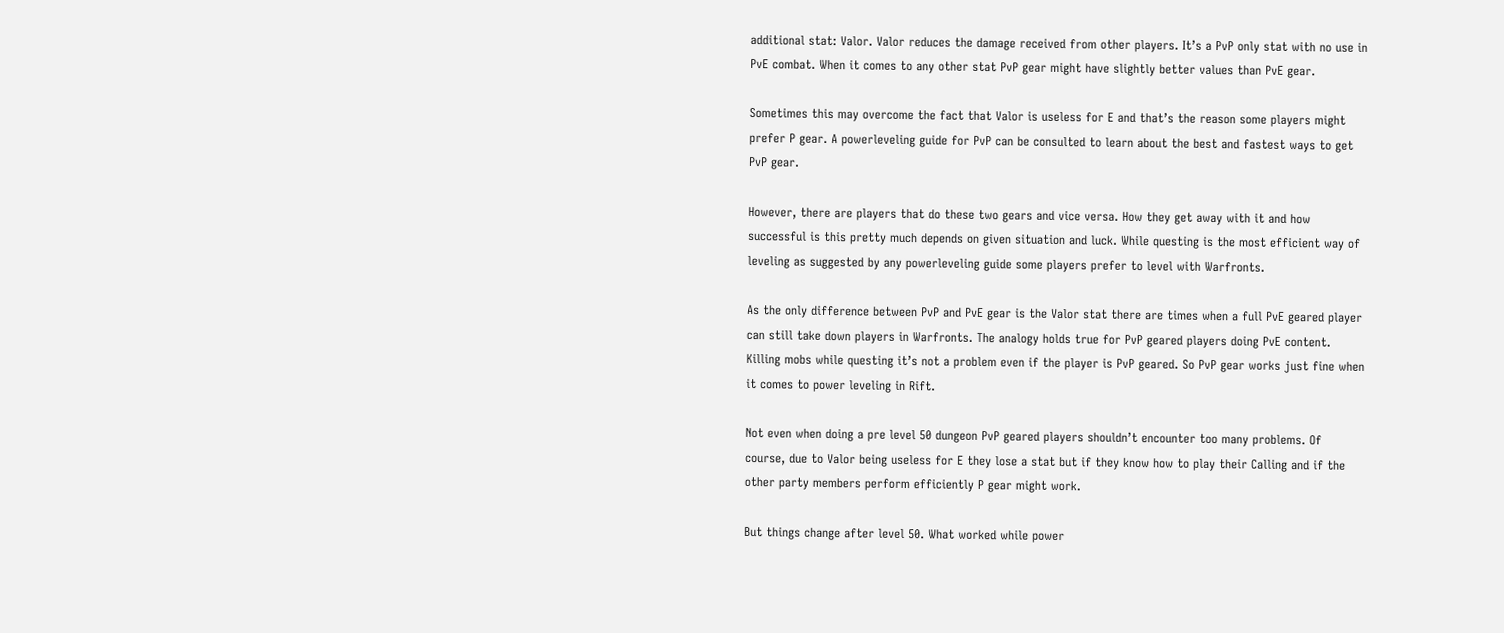additional stat: Valor. Valor reduces the damage received from other players. It’s a PvP only stat with no use in PvE combat. When it comes to any other stat PvP gear might have slightly better values than PvE gear.

Sometimes this may overcome the fact that Valor is useless for E and that’s the reason some players might prefer P gear. A powerleveling guide for PvP can be consulted to learn about the best and fastest ways to get PvP gear.

However, there are players that do these two gears and vice versa. How they get away with it and how successful is this pretty much depends on given situation and luck. While questing is the most efficient way of leveling as suggested by any powerleveling guide some players prefer to level with Warfronts.

As the only difference between PvP and PvE gear is the Valor stat there are times when a full PvE geared player can still take down players in Warfronts. The analogy holds true for PvP geared players doing PvE content. Killing mobs while questing it’s not a problem even if the player is PvP geared. So PvP gear works just fine when it comes to power leveling in Rift.

Not even when doing a pre level 50 dungeon PvP geared players shouldn’t encounter too many problems. Of course, due to Valor being useless for E they lose a stat but if they know how to play their Calling and if the other party members perform efficiently P gear might work.

But things change after level 50. What worked while power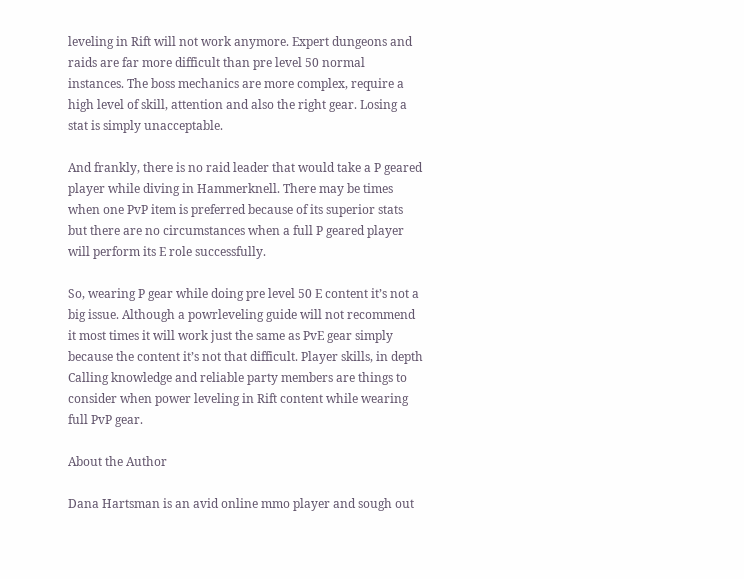leveling in Rift will not work anymore. Expert dungeons and raids are far more difficult than pre level 50 normal instances. The boss mechanics are more complex, require a high level of skill, attention and also the right gear. Losing a stat is simply unacceptable.

And frankly, there is no raid leader that would take a P geared player while diving in Hammerknell. There may be times when one PvP item is preferred because of its superior stats but there are no circumstances when a full P geared player will perform its E role successfully.

So, wearing P gear while doing pre level 50 E content it’s not a big issue. Although a powrleveling guide will not recommend it most times it will work just the same as PvE gear simply because the content it’s not that difficult. Player skills, in depth Calling knowledge and reliable party members are things to consider when power leveling in Rift content while wearing full PvP gear.

About the Author

Dana Hartsman is an avid online mmo player and sough out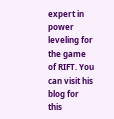expert in power leveling for the game of RIFT. You can visit his blog for this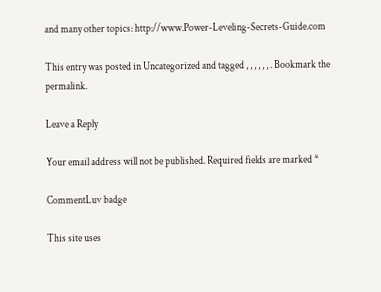and many other topics: http://www.Power-Leveling-Secrets-Guide.com

This entry was posted in Uncategorized and tagged , , , , , , . Bookmark the permalink.

Leave a Reply

Your email address will not be published. Required fields are marked *

CommentLuv badge

This site uses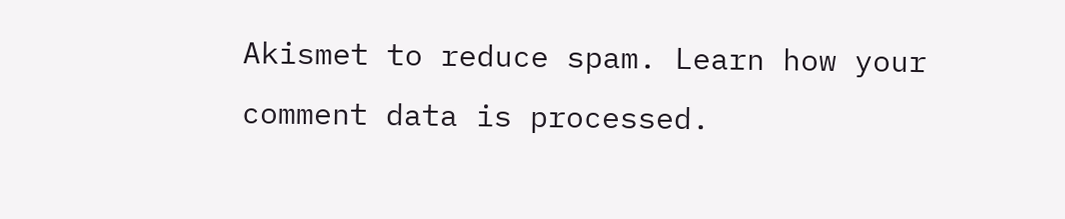Akismet to reduce spam. Learn how your comment data is processed.